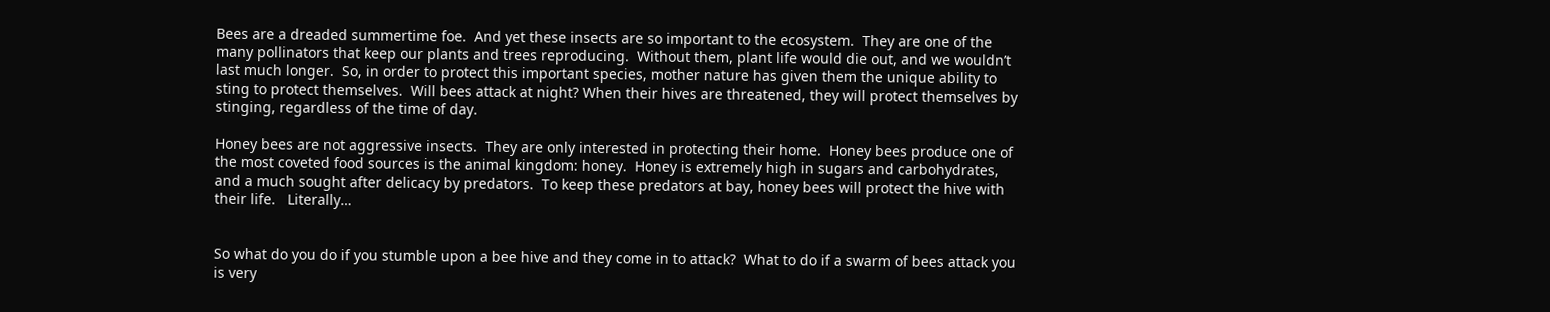Bees are a dreaded summertime foe.  And yet these insects are so important to the ecosystem.  They are one of the many pollinators that keep our plants and trees reproducing.  Without them, plant life would die out, and we wouldn’t last much longer.  So, in order to protect this important species, mother nature has given them the unique ability to sting to protect themselves.  Will bees attack at night? When their hives are threatened, they will protect themselves by stinging, regardless of the time of day.

Honey bees are not aggressive insects.  They are only interested in protecting their home.  Honey bees produce one of the most coveted food sources is the animal kingdom: honey.  Honey is extremely high in sugars and carbohydrates, and a much sought after delicacy by predators.  To keep these predators at bay, honey bees will protect the hive with their life.   Literally…


So what do you do if you stumble upon a bee hive and they come in to attack?  What to do if a swarm of bees attack you is very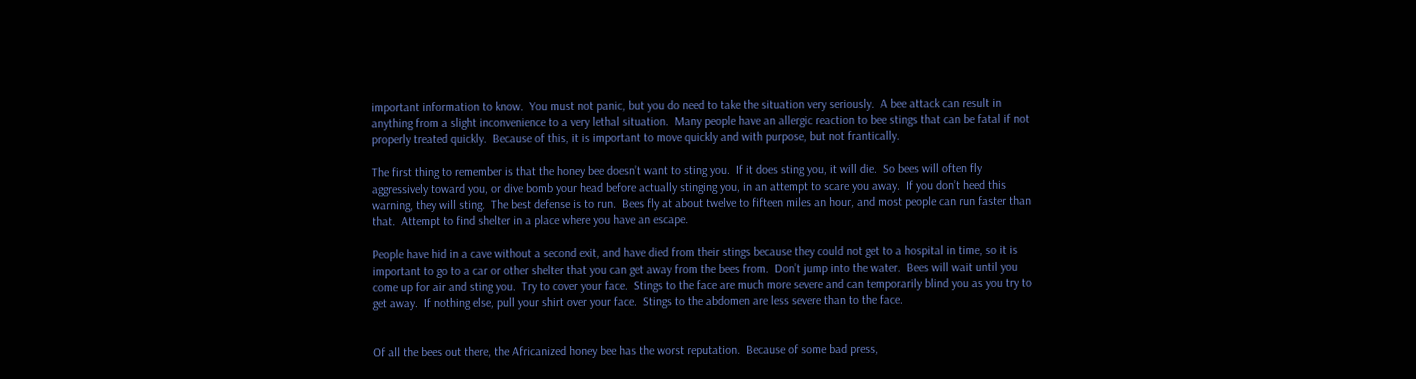important information to know.  You must not panic, but you do need to take the situation very seriously.  A bee attack can result in anything from a slight inconvenience to a very lethal situation.  Many people have an allergic reaction to bee stings that can be fatal if not properly treated quickly.  Because of this, it is important to move quickly and with purpose, but not frantically.

The first thing to remember is that the honey bee doesn’t want to sting you.  If it does sting you, it will die.  So bees will often fly aggressively toward you, or dive bomb your head before actually stinging you, in an attempt to scare you away.  If you don’t heed this warning, they will sting.  The best defense is to run.  Bees fly at about twelve to fifteen miles an hour, and most people can run faster than that.  Attempt to find shelter in a place where you have an escape.

People have hid in a cave without a second exit, and have died from their stings because they could not get to a hospital in time, so it is important to go to a car or other shelter that you can get away from the bees from.  Don’t jump into the water.  Bees will wait until you come up for air and sting you.  Try to cover your face.  Stings to the face are much more severe and can temporarily blind you as you try to get away.  If nothing else, pull your shirt over your face.  Stings to the abdomen are less severe than to the face.


Of all the bees out there, the Africanized honey bee has the worst reputation.  Because of some bad press,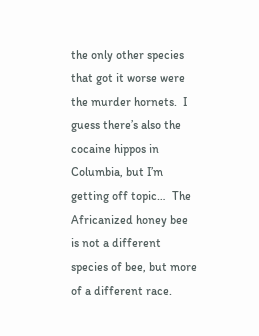the only other species that got it worse were the murder hornets.  I guess there’s also the cocaine hippos in Columbia, but I’m getting off topic…  The Africanized honey bee is not a different species of bee, but more of a different race.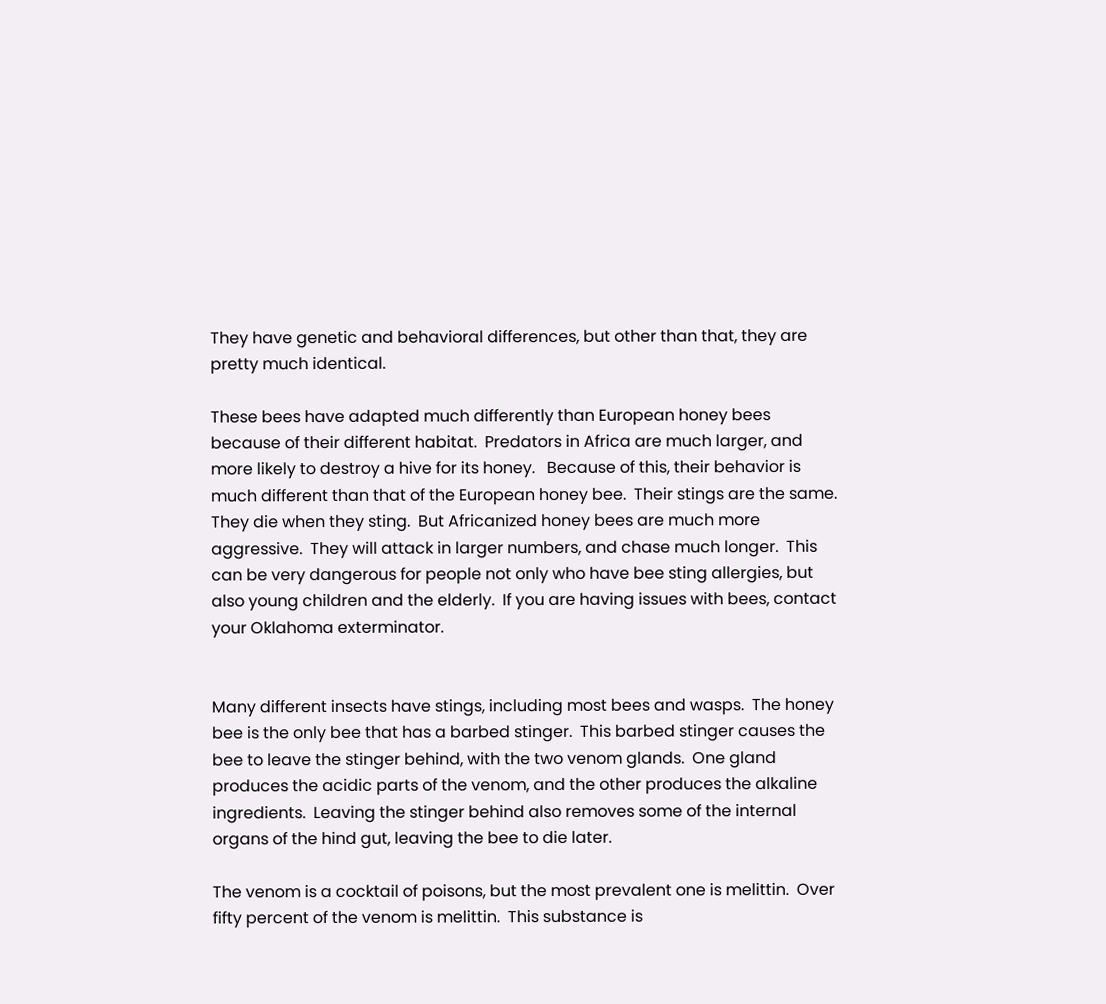They have genetic and behavioral differences, but other than that, they are pretty much identical.

These bees have adapted much differently than European honey bees because of their different habitat.  Predators in Africa are much larger, and more likely to destroy a hive for its honey.   Because of this, their behavior is much different than that of the European honey bee.  Their stings are the same.  They die when they sting.  But Africanized honey bees are much more aggressive.  They will attack in larger numbers, and chase much longer.  This can be very dangerous for people not only who have bee sting allergies, but also young children and the elderly.  If you are having issues with bees, contact your Oklahoma exterminator.


Many different insects have stings, including most bees and wasps.  The honey bee is the only bee that has a barbed stinger.  This barbed stinger causes the bee to leave the stinger behind, with the two venom glands.  One gland produces the acidic parts of the venom, and the other produces the alkaline ingredients.  Leaving the stinger behind also removes some of the internal organs of the hind gut, leaving the bee to die later.

The venom is a cocktail of poisons, but the most prevalent one is melittin.  Over fifty percent of the venom is melittin.  This substance is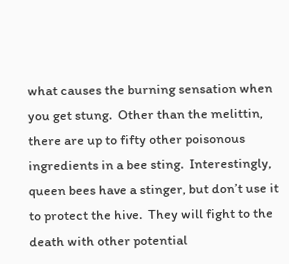what causes the burning sensation when you get stung.  Other than the melittin, there are up to fifty other poisonous ingredients in a bee sting.  Interestingly, queen bees have a stinger, but don’t use it to protect the hive.  They will fight to the death with other potential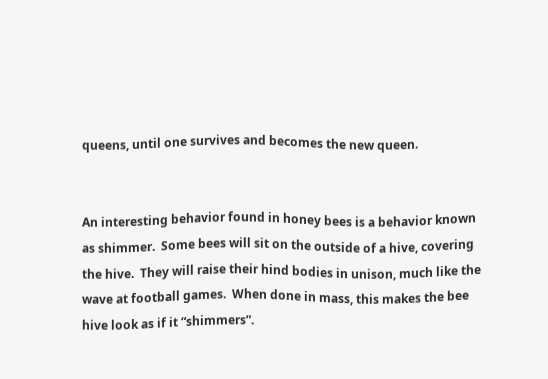queens, until one survives and becomes the new queen.


An interesting behavior found in honey bees is a behavior known as shimmer.  Some bees will sit on the outside of a hive, covering the hive.  They will raise their hind bodies in unison, much like the wave at football games.  When done in mass, this makes the bee hive look as if it “shimmers”.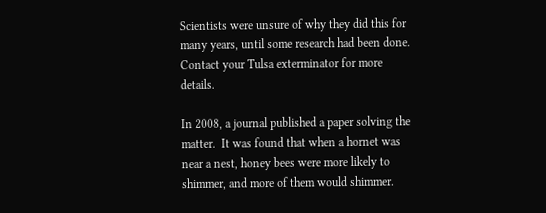Scientists were unsure of why they did this for many years, until some research had been done.  Contact your Tulsa exterminator for more details.

In 2008, a journal published a paper solving the matter.  It was found that when a hornet was near a nest, honey bees were more likely to shimmer, and more of them would shimmer.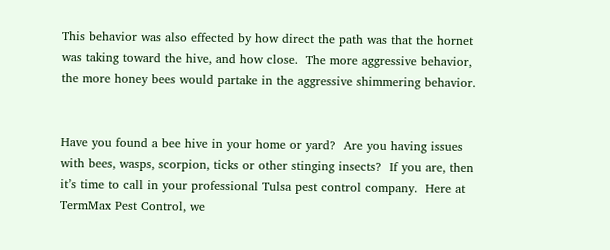This behavior was also effected by how direct the path was that the hornet was taking toward the hive, and how close.  The more aggressive behavior, the more honey bees would partake in the aggressive shimmering behavior.


Have you found a bee hive in your home or yard?  Are you having issues with bees, wasps, scorpion, ticks or other stinging insects?  If you are, then it’s time to call in your professional Tulsa pest control company.  Here at TermMax Pest Control, we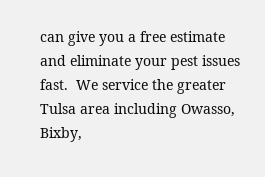can give you a free estimate and eliminate your pest issues fast.  We service the greater Tulsa area including Owasso, Bixby,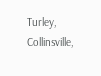Turley, Collinsville,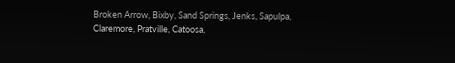Broken Arrow, Bixby, Sand Springs, Jenks, Sapulpa, Claremore, Pratville, Catoosa,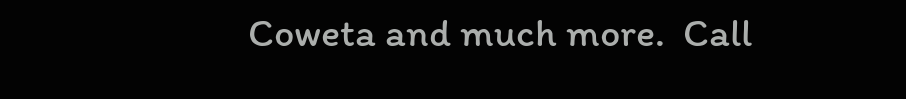Coweta and much more.  Call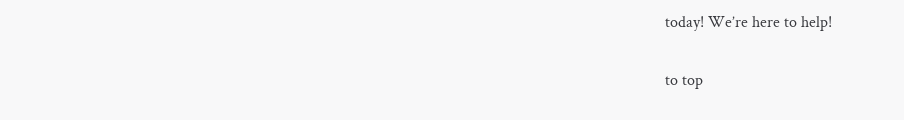today! We’re here to help!

to top